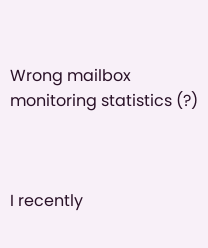Wrong mailbox monitoring statistics (?)



I recently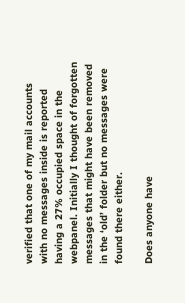verified that one of my mail accounts with no messages inside is reported having a 27% occupied space in the webpanel. Initially I thought of forgotten messages that might have been removed in the ‘old’ folder but no messages were found there either.

Does anyone have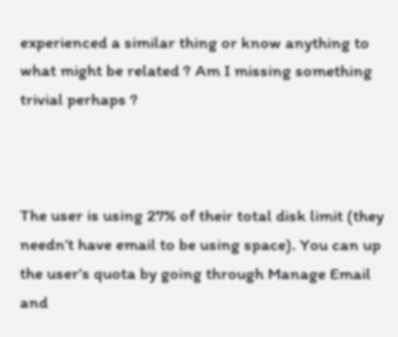experienced a similar thing or know anything to what might be related ? Am I missing something trivial perhaps ?



The user is using 27% of their total disk limit (they needn’t have email to be using space). You can up the user’s quota by going through Manage Email and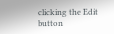clicking the Edit button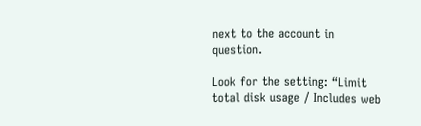next to the account in question.

Look for the setting: “Limit total disk usage / Includes web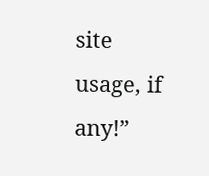site usage, if any!”